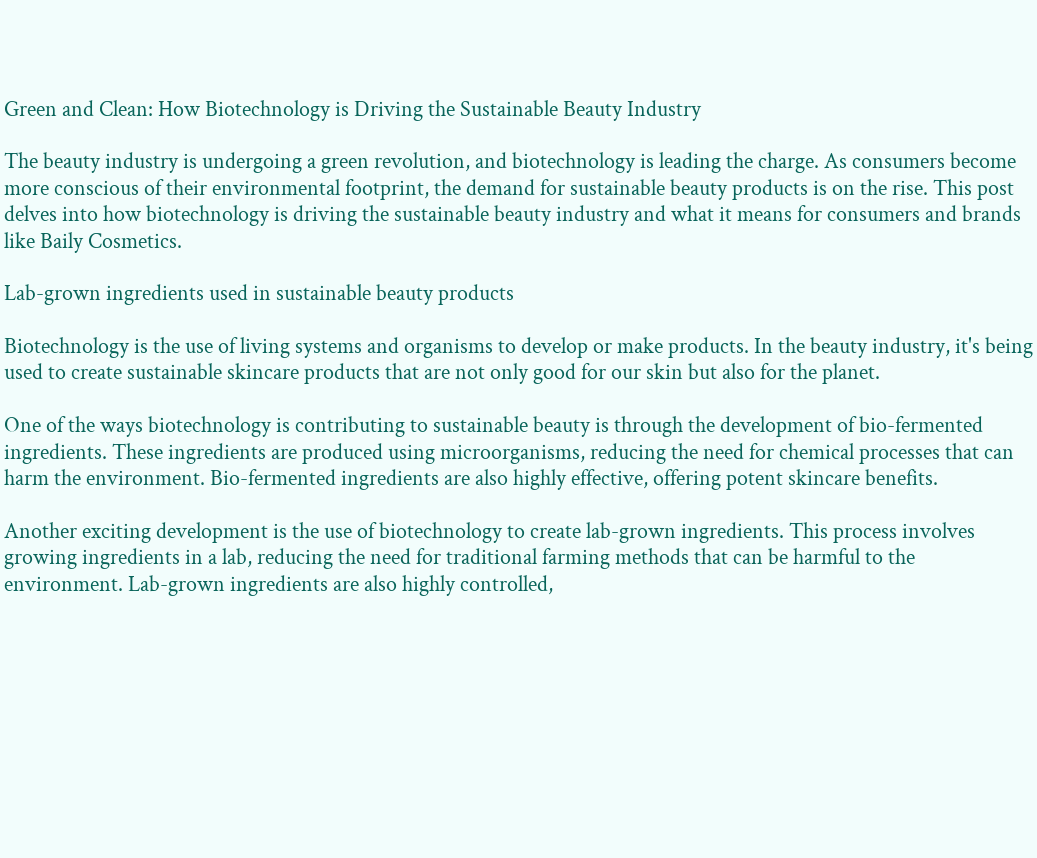Green and Clean: How Biotechnology is Driving the Sustainable Beauty Industry

The beauty industry is undergoing a green revolution, and biotechnology is leading the charge. As consumers become more conscious of their environmental footprint, the demand for sustainable beauty products is on the rise. This post delves into how biotechnology is driving the sustainable beauty industry and what it means for consumers and brands like Baily Cosmetics.

Lab-grown ingredients used in sustainable beauty products

Biotechnology is the use of living systems and organisms to develop or make products. In the beauty industry, it's being used to create sustainable skincare products that are not only good for our skin but also for the planet.

One of the ways biotechnology is contributing to sustainable beauty is through the development of bio-fermented ingredients. These ingredients are produced using microorganisms, reducing the need for chemical processes that can harm the environment. Bio-fermented ingredients are also highly effective, offering potent skincare benefits.

Another exciting development is the use of biotechnology to create lab-grown ingredients. This process involves growing ingredients in a lab, reducing the need for traditional farming methods that can be harmful to the environment. Lab-grown ingredients are also highly controlled,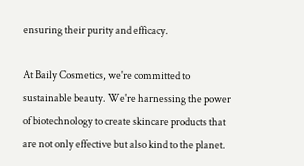ensuring their purity and efficacy.

At Baily Cosmetics, we're committed to sustainable beauty. We're harnessing the power of biotechnology to create skincare products that are not only effective but also kind to the planet.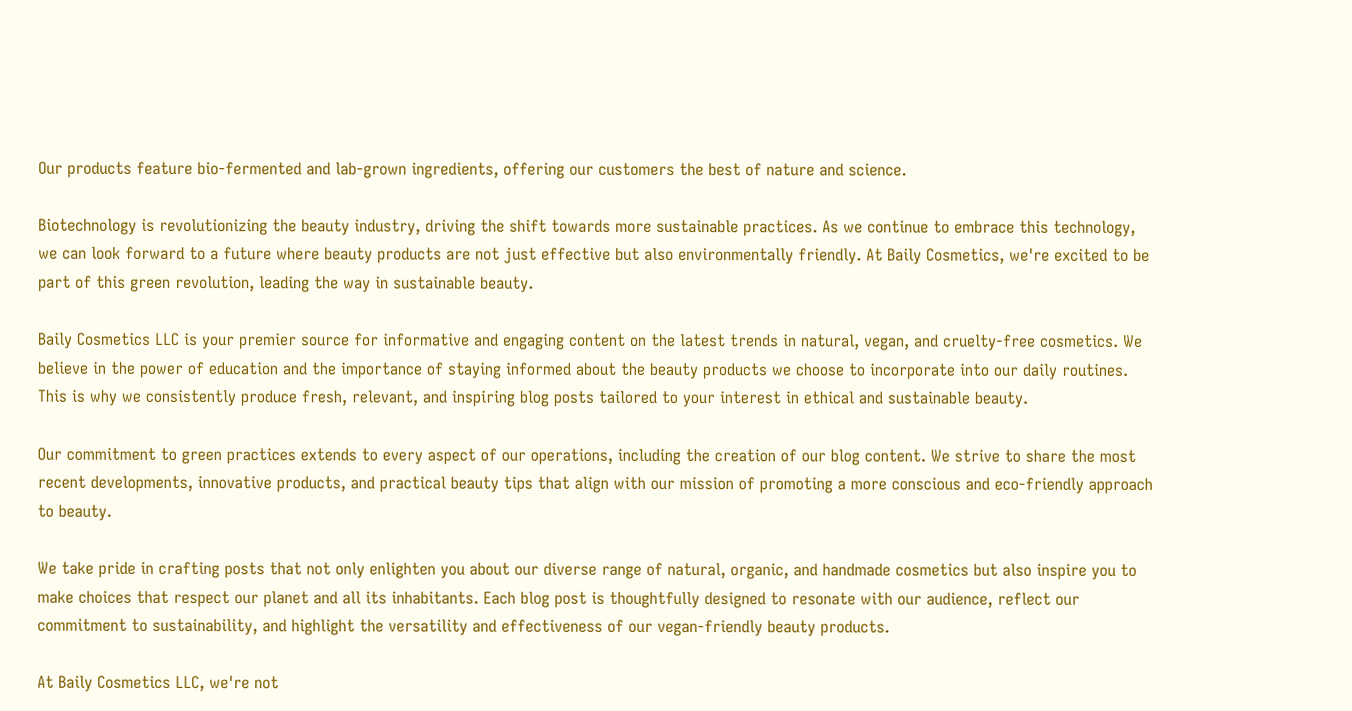Our products feature bio-fermented and lab-grown ingredients, offering our customers the best of nature and science.

Biotechnology is revolutionizing the beauty industry, driving the shift towards more sustainable practices. As we continue to embrace this technology, we can look forward to a future where beauty products are not just effective but also environmentally friendly. At Baily Cosmetics, we're excited to be part of this green revolution, leading the way in sustainable beauty.

Baily Cosmetics LLC is your premier source for informative and engaging content on the latest trends in natural, vegan, and cruelty-free cosmetics. We believe in the power of education and the importance of staying informed about the beauty products we choose to incorporate into our daily routines. This is why we consistently produce fresh, relevant, and inspiring blog posts tailored to your interest in ethical and sustainable beauty.

Our commitment to green practices extends to every aspect of our operations, including the creation of our blog content. We strive to share the most recent developments, innovative products, and practical beauty tips that align with our mission of promoting a more conscious and eco-friendly approach to beauty.

We take pride in crafting posts that not only enlighten you about our diverse range of natural, organic, and handmade cosmetics but also inspire you to make choices that respect our planet and all its inhabitants. Each blog post is thoughtfully designed to resonate with our audience, reflect our commitment to sustainability, and highlight the versatility and effectiveness of our vegan-friendly beauty products.

At Baily Cosmetics LLC, we're not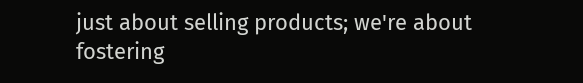just about selling products; we're about fostering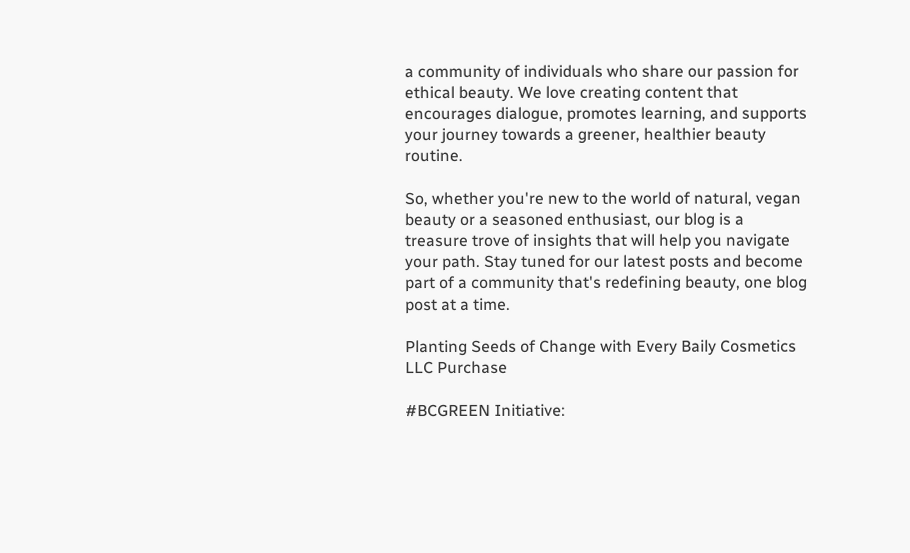a community of individuals who share our passion for ethical beauty. We love creating content that encourages dialogue, promotes learning, and supports your journey towards a greener, healthier beauty routine.

So, whether you're new to the world of natural, vegan beauty or a seasoned enthusiast, our blog is a treasure trove of insights that will help you navigate your path. Stay tuned for our latest posts and become part of a community that's redefining beauty, one blog post at a time.

Planting Seeds of Change with Every Baily Cosmetics LLC Purchase

#BCGREEN Initiative: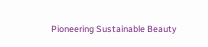Pioneering Sustainable Beauty